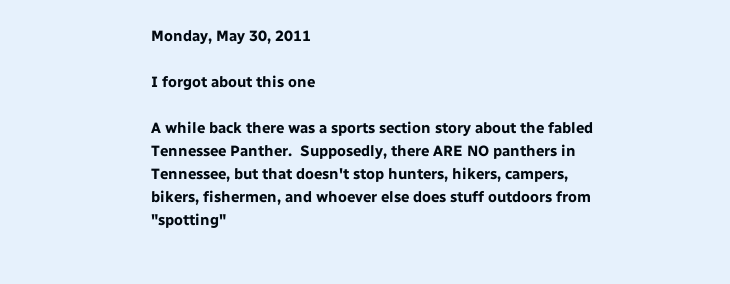Monday, May 30, 2011

I forgot about this one

A while back there was a sports section story about the fabled Tennessee Panther.  Supposedly, there ARE NO panthers in Tennessee, but that doesn't stop hunters, hikers, campers, bikers, fishermen, and whoever else does stuff outdoors from "spotting"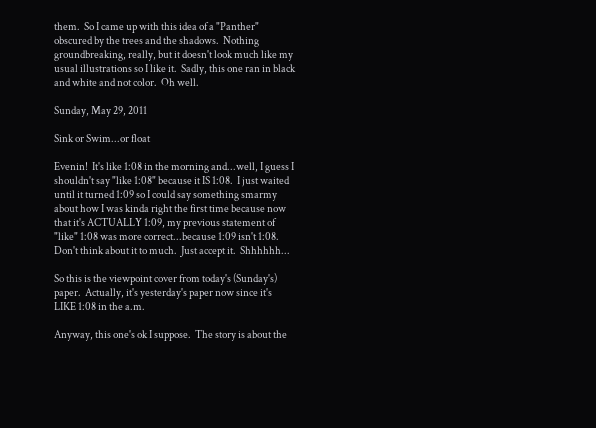them.  So I came up with this idea of a "Panther" obscured by the trees and the shadows.  Nothing groundbreaking, really, but it doesn't look much like my usual illustrations so I like it.  Sadly, this one ran in black and white and not color.  Oh well.

Sunday, May 29, 2011

Sink or Swim...or float

Evenin!  It's like 1:08 in the morning and...well, I guess I shouldn't say "like 1:08" because it IS 1:08.  I just waited until it turned 1:09 so I could say something smarmy about how I was kinda right the first time because now that it's ACTUALLY 1:09, my previous statement of "like" 1:08 was more correct...because 1:09 isn't 1:08.  Don't think about it to much.  Just accept it.  Shhhhhh...

So this is the viewpoint cover from today's (Sunday's) paper.  Actually, it's yesterday's paper now since it's LIKE 1:08 in the a.m.

Anyway, this one's ok I suppose.  The story is about the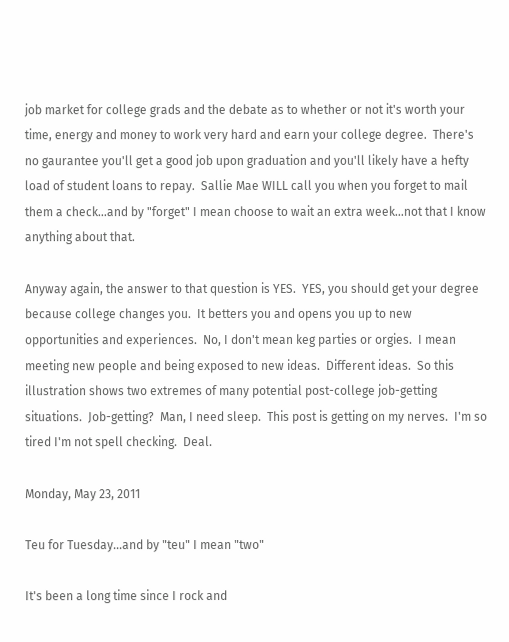job market for college grads and the debate as to whether or not it's worth your time, energy and money to work very hard and earn your college degree.  There's no gaurantee you'll get a good job upon graduation and you'll likely have a hefty load of student loans to repay.  Sallie Mae WILL call you when you forget to mail them a check...and by "forget" I mean choose to wait an extra week...not that I know anything about that.

Anyway again, the answer to that question is YES.  YES, you should get your degree because college changes you.  It betters you and opens you up to new opportunities and experiences.  No, I don't mean keg parties or orgies.  I mean meeting new people and being exposed to new ideas.  Different ideas.  So this illustration shows two extremes of many potential post-college job-getting situations.  Job-getting?  Man, I need sleep.  This post is getting on my nerves.  I'm so tired I'm not spell checking.  Deal.

Monday, May 23, 2011

Teu for Tuesday...and by "teu" I mean "two"

It's been a long time since I rock and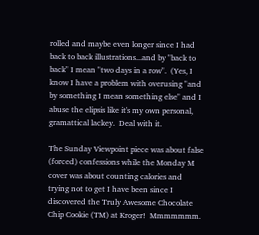rolled and maybe even longer since I had back to back illustrations...and by "back to back" I mean "two days in a row".  (Yes, I know I have a problem with overusing "and by something I mean something else" and I abuse the elipsis like it's my own personal, gramattical lackey.  Deal with it.

The Sunday Viewpoint piece was about false (forced) confessions while the Monday M cover was about counting calories and trying not to get I have been since I discovered the Truly Awesome Chocolate Chip Cookie (TM) at Kroger!  Mmmmmmm.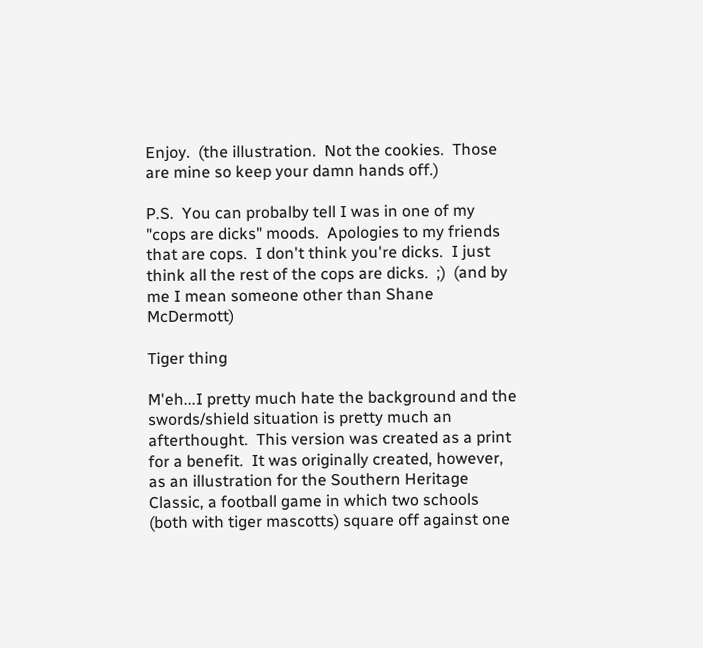Enjoy.  (the illustration.  Not the cookies.  Those are mine so keep your damn hands off.)

P.S.  You can probalby tell I was in one of my "cops are dicks" moods.  Apologies to my friends that are cops.  I don't think you're dicks.  I just think all the rest of the cops are dicks.  ;)  (and by me I mean someone other than Shane McDermott)

Tiger thing

M'eh...I pretty much hate the background and the swords/shield situation is pretty much an afterthought.  This version was created as a print for a benefit.  It was originally created, however, as an illustration for the Southern Heritage Classic, a football game in which two schools (both with tiger mascotts) square off against one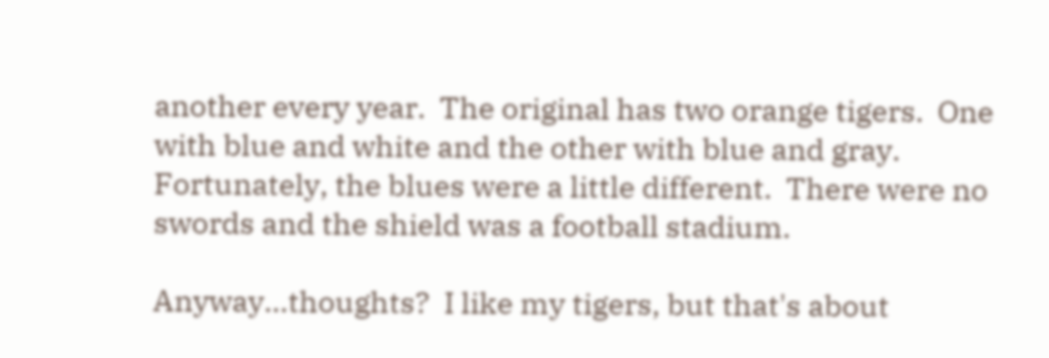another every year.  The original has two orange tigers.  One with blue and white and the other with blue and gray.  Fortunately, the blues were a little different.  There were no swords and the shield was a football stadium.

Anyway...thoughts?  I like my tigers, but that's about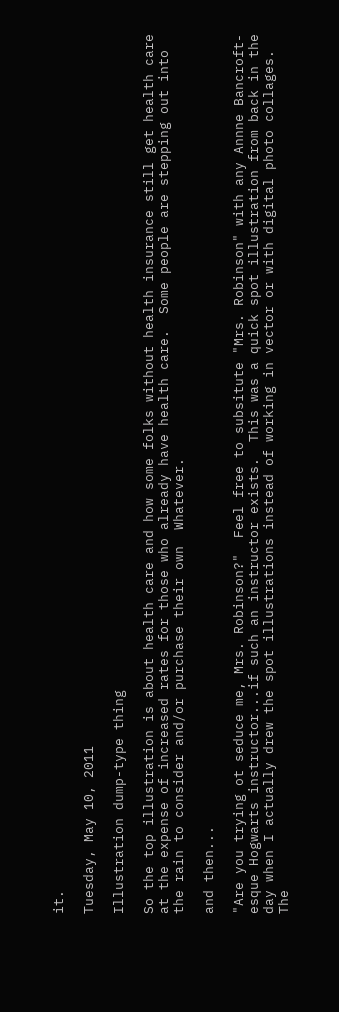it.

Tuesday, May 10, 2011

Illustration dump-type thing

So the top illustration is about health care and how some folks without health insurance still get health care at the expense of increased rates for those who already have health care.  Some people are stepping out into the rain to consider and/or purchase their own  Whatever.

and then...

"Are you trying ot seduce me, Mrs. Robinson?"  Feel free to subsitute "Mrs. Robinson" with any Annne Bancroft-esque Hogwarts instructor...if such an instructor exists.  This was a quick spot illustration from back in the day when I actually drew the spot illustrations instead of working in vector or with digital photo collages.  The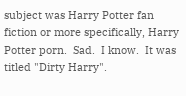subject was Harry Potter fan fiction or more specifically, Harry Potter porn.  Sad.  I know.  It was titled "Dirty Harry".